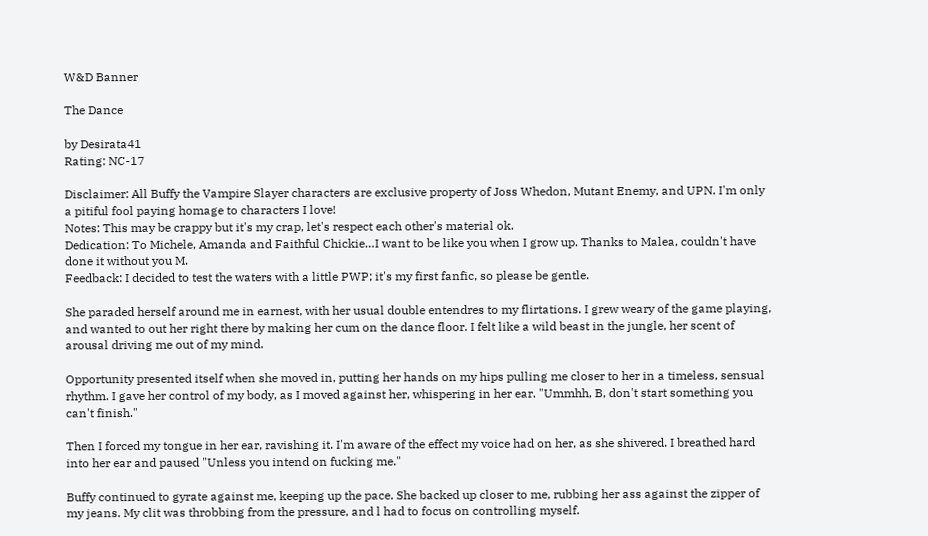W&D Banner

The Dance

by Desirata41
Rating: NC-17

Disclaimer: All Buffy the Vampire Slayer characters are exclusive property of Joss Whedon, Mutant Enemy, and UPN. I'm only a pitiful fool paying homage to characters I love!
Notes: This may be crappy but it's my crap, let's respect each other's material ok.
Dedication: To Michele, Amanda and Faithful Chickie…I want to be like you when I grow up. Thanks to Malea, couldn't have done it without you M.
Feedback: I decided to test the waters with a little PWP; it's my first fanfic, so please be gentle.

She paraded herself around me in earnest, with her usual double entendres to my flirtations. I grew weary of the game playing, and wanted to out her right there by making her cum on the dance floor. I felt like a wild beast in the jungle, her scent of arousal driving me out of my mind.

Opportunity presented itself when she moved in, putting her hands on my hips pulling me closer to her in a timeless, sensual rhythm. I gave her control of my body, as I moved against her, whispering in her ear. "Ummhh, B, don't start something you can't finish."

Then I forced my tongue in her ear, ravishing it. I'm aware of the effect my voice had on her, as she shivered. I breathed hard into her ear and paused "Unless you intend on fucking me."

Buffy continued to gyrate against me, keeping up the pace. She backed up closer to me, rubbing her ass against the zipper of my jeans. My clit was throbbing from the pressure, and l had to focus on controlling myself.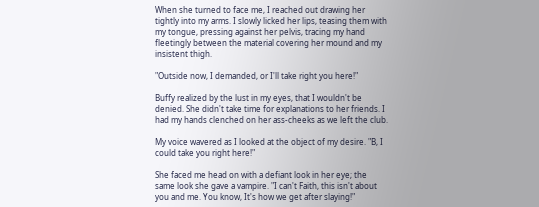When she turned to face me, I reached out drawing her tightly into my arms. I slowly licked her lips, teasing them with my tongue, pressing against her pelvis, tracing my hand fleetingly between the material covering her mound and my insistent thigh.

"Outside now, I demanded, or I'll take right you here!"

Buffy realized by the lust in my eyes, that I wouldn't be denied. She didn't take time for explanations to her friends. I had my hands clenched on her ass-cheeks as we left the club.

My voice wavered as I looked at the object of my desire. "B, I could take you right here!"

She faced me head on with a defiant look in her eye; the same look she gave a vampire. "I can't Faith, this isn't about you and me. You know, It's how we get after slaying!"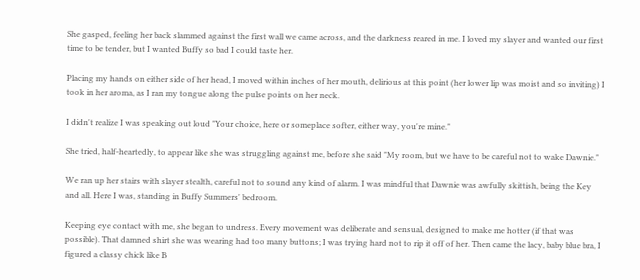She gasped, feeling her back slammed against the first wall we came across, and the darkness reared in me. I loved my slayer and wanted our first time to be tender, but I wanted Buffy so bad I could taste her.

Placing my hands on either side of her head, I moved within inches of her mouth, delirious at this point (her lower lip was moist and so inviting) I took in her aroma, as I ran my tongue along the pulse points on her neck.

I didn't realize I was speaking out loud "Your choice, here or someplace softer, either way, you're mine."

She tried, half-heartedly, to appear like she was struggling against me, before she said "My room, but we have to be careful not to wake Dawnie."

We ran up her stairs with slayer stealth, careful not to sound any kind of alarm. I was mindful that Dawnie was awfully skittish, being the Key and all. Here I was, standing in Buffy Summers' bedroom.

Keeping eye contact with me, she began to undress. Every movement was deliberate and sensual, designed to make me hotter (if that was possible). That damned shirt she was wearing had too many buttons; I was trying hard not to rip it off of her. Then came the lacy, baby blue bra, I figured a classy chick like B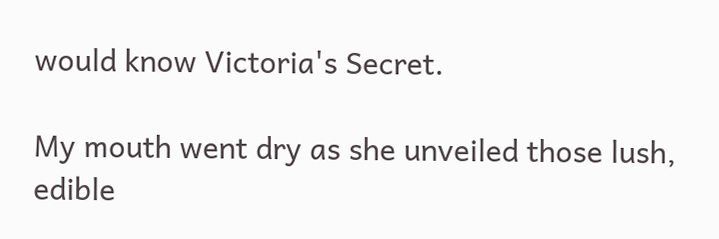would know Victoria's Secret.

My mouth went dry as she unveiled those lush, edible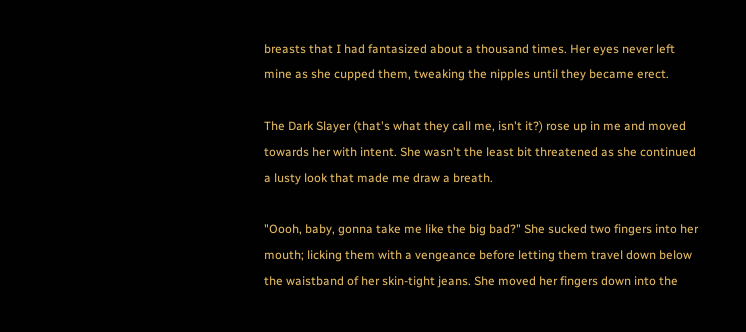breasts that I had fantasized about a thousand times. Her eyes never left mine as she cupped them, tweaking the nipples until they became erect.

The Dark Slayer (that's what they call me, isn't it?) rose up in me and moved towards her with intent. She wasn't the least bit threatened as she continued a lusty look that made me draw a breath.

"Oooh, baby, gonna take me like the big bad?" She sucked two fingers into her mouth; licking them with a vengeance before letting them travel down below the waistband of her skin-tight jeans. She moved her fingers down into the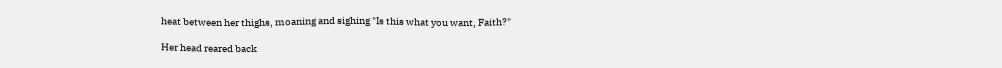heat between her thighs, moaning and sighing "Is this what you want, Faith?"

Her head reared back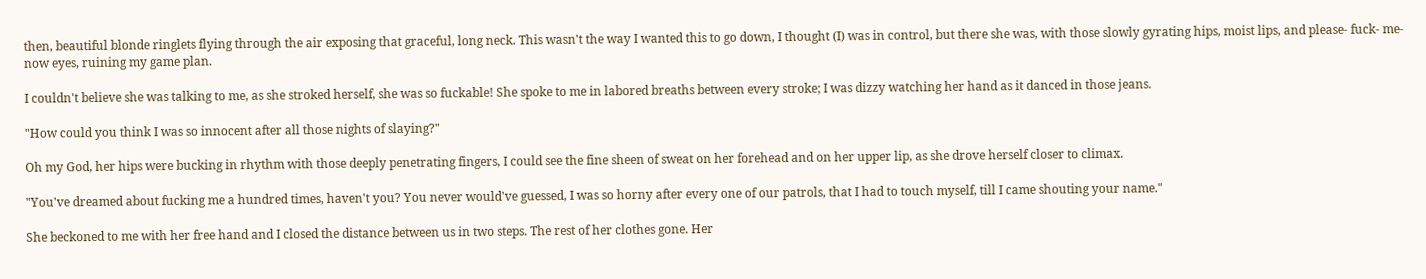then, beautiful blonde ringlets flying through the air exposing that graceful, long neck. This wasn't the way I wanted this to go down, I thought (I) was in control, but there she was, with those slowly gyrating hips, moist lips, and please- fuck- me- now eyes, ruining my game plan.

I couldn't believe she was talking to me, as she stroked herself, she was so fuckable! She spoke to me in labored breaths between every stroke; I was dizzy watching her hand as it danced in those jeans.

"How could you think I was so innocent after all those nights of slaying?"

Oh my God, her hips were bucking in rhythm with those deeply penetrating fingers, I could see the fine sheen of sweat on her forehead and on her upper lip, as she drove herself closer to climax.

"You've dreamed about fucking me a hundred times, haven't you? You never would've guessed, I was so horny after every one of our patrols, that I had to touch myself, till I came shouting your name."

She beckoned to me with her free hand and I closed the distance between us in two steps. The rest of her clothes gone. Her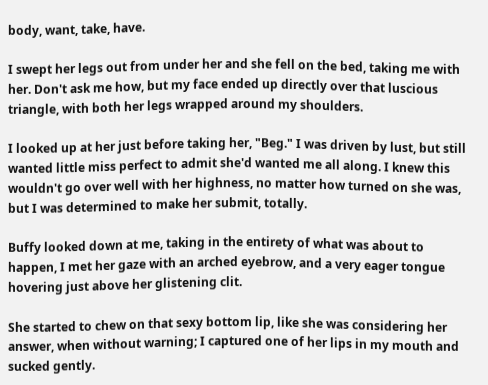body, want, take, have.

I swept her legs out from under her and she fell on the bed, taking me with her. Don't ask me how, but my face ended up directly over that luscious triangle, with both her legs wrapped around my shoulders.

I looked up at her just before taking her, "Beg." I was driven by lust, but still wanted little miss perfect to admit she'd wanted me all along. I knew this wouldn't go over well with her highness, no matter how turned on she was, but I was determined to make her submit, totally.

Buffy looked down at me, taking in the entirety of what was about to happen, I met her gaze with an arched eyebrow, and a very eager tongue hovering just above her glistening clit.

She started to chew on that sexy bottom lip, like she was considering her answer, when without warning; I captured one of her lips in my mouth and sucked gently.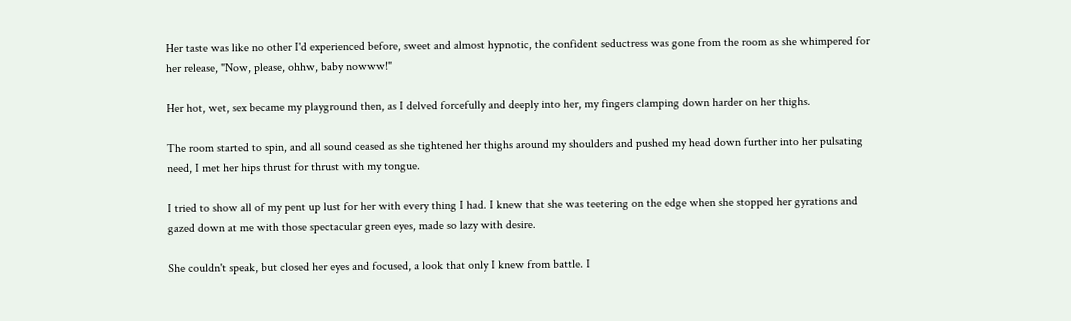Her taste was like no other I'd experienced before, sweet and almost hypnotic, the confident seductress was gone from the room as she whimpered for her release, "Now, please, ohhw, baby nowww!"

Her hot, wet, sex became my playground then, as I delved forcefully and deeply into her, my fingers clamping down harder on her thighs.

The room started to spin, and all sound ceased as she tightened her thighs around my shoulders and pushed my head down further into her pulsating need, I met her hips thrust for thrust with my tongue.

I tried to show all of my pent up lust for her with every thing I had. I knew that she was teetering on the edge when she stopped her gyrations and gazed down at me with those spectacular green eyes, made so lazy with desire.

She couldn't speak, but closed her eyes and focused, a look that only I knew from battle. I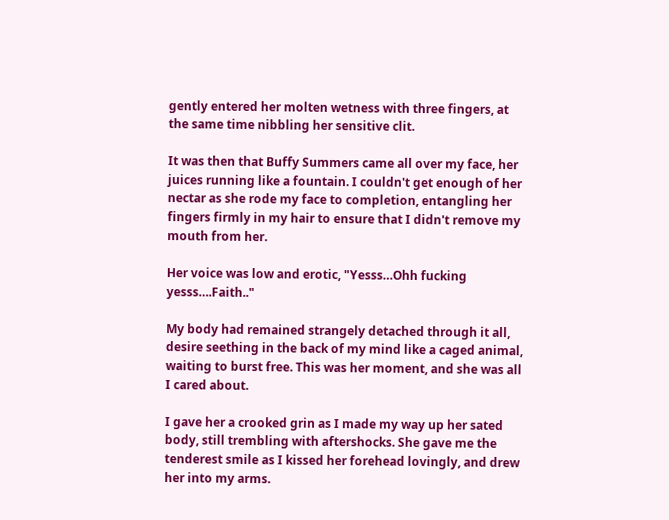gently entered her molten wetness with three fingers, at the same time nibbling her sensitive clit.

It was then that Buffy Summers came all over my face, her juices running like a fountain. I couldn't get enough of her nectar as she rode my face to completion, entangling her fingers firmly in my hair to ensure that I didn't remove my mouth from her.

Her voice was low and erotic, "Yesss…Ohh fucking yesss….Faith.."

My body had remained strangely detached through it all, desire seething in the back of my mind like a caged animal, waiting to burst free. This was her moment, and she was all I cared about.

I gave her a crooked grin as I made my way up her sated body, still trembling with aftershocks. She gave me the tenderest smile as I kissed her forehead lovingly, and drew her into my arms.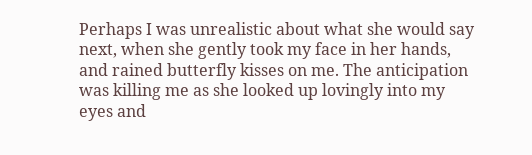Perhaps I was unrealistic about what she would say next, when she gently took my face in her hands, and rained butterfly kisses on me. The anticipation was killing me as she looked up lovingly into my eyes and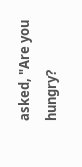asked, "Are you hungry?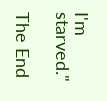I'm starved."

The End